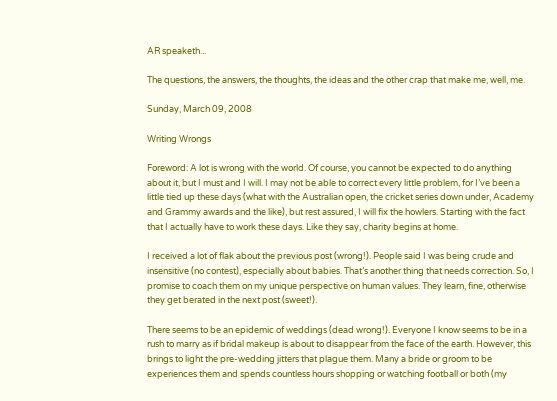AR speaketh...

The questions, the answers, the thoughts, the ideas and the other crap that make me, well, me.

Sunday, March 09, 2008

Writing Wrongs

Foreword: A lot is wrong with the world. Of course, you cannot be expected to do anything about it, but I must and I will. I may not be able to correct every little problem, for I’ve been a little tied up these days (what with the Australian open, the cricket series down under, Academy and Grammy awards and the like), but rest assured, I will fix the howlers. Starting with the fact that I actually have to work these days. Like they say, charity begins at home.

I received a lot of flak about the previous post (wrong!). People said I was being crude and insensitive (no contest), especially about babies. That’s another thing that needs correction. So, I promise to coach them on my unique perspective on human values. They learn, fine, otherwise they get berated in the next post (sweet!).

There seems to be an epidemic of weddings (dead wrong!). Everyone I know seems to be in a rush to marry as if bridal makeup is about to disappear from the face of the earth. However, this brings to light the pre-wedding jitters that plague them. Many a bride or groom to be experiences them and spends countless hours shopping or watching football or both (my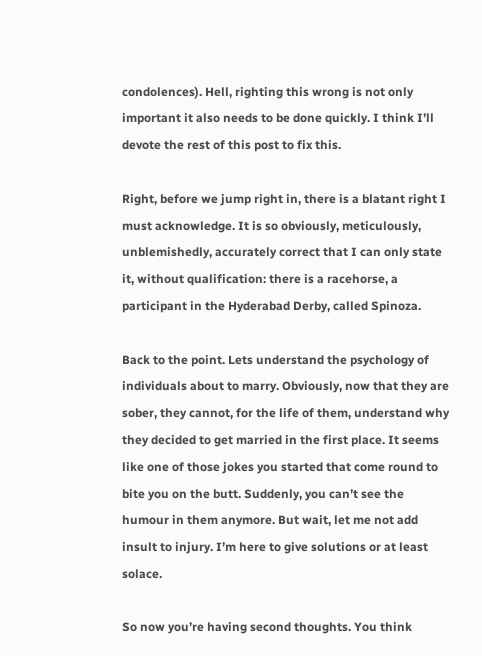condolences). Hell, righting this wrong is not only important it also needs to be done quickly. I think I’ll devote the rest of this post to fix this.

Right, before we jump right in, there is a blatant right I must acknowledge. It is so obviously, meticulously, unblemishedly, accurately correct that I can only state it, without qualification: there is a racehorse, a participant in the Hyderabad Derby, called Spinoza.

Back to the point. Lets understand the psychology of individuals about to marry. Obviously, now that they are sober, they cannot, for the life of them, understand why they decided to get married in the first place. It seems like one of those jokes you started that come round to bite you on the butt. Suddenly, you can’t see the humour in them anymore. But wait, let me not add insult to injury. I’m here to give solutions or at least solace.

So now you’re having second thoughts. You think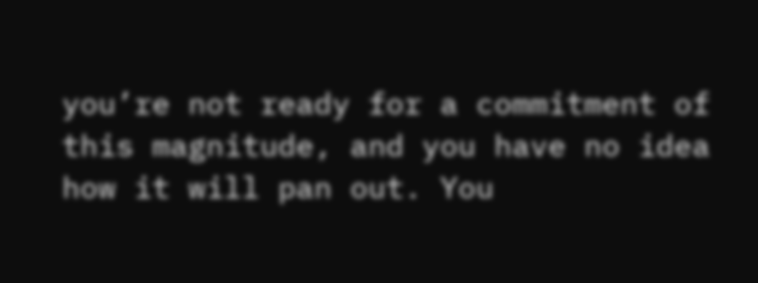you’re not ready for a commitment of this magnitude, and you have no idea how it will pan out. You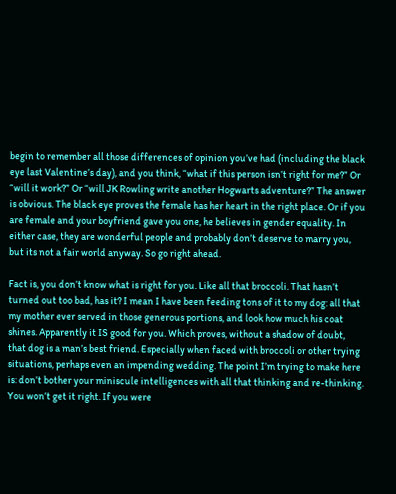begin to remember all those differences of opinion you’ve had (including the black eye last Valentine’s day), and you think, “what if this person isn’t right for me?” Or “will it work?” Or “will JK Rowling write another Hogwarts adventure?” The answer is obvious. The black eye proves the female has her heart in the right place. Or if you are female and your boyfriend gave you one, he believes in gender equality. In either case, they are wonderful people and probably don’t deserve to marry you, but its not a fair world anyway. So go right ahead.

Fact is, you don’t know what is right for you. Like all that broccoli. That hasn’t turned out too bad, has it? I mean I have been feeding tons of it to my dog: all that my mother ever served in those generous portions, and look how much his coat shines. Apparently it IS good for you. Which proves, without a shadow of doubt, that dog is a man’s best friend. Especially when faced with broccoli or other trying situations, perhaps even an impending wedding. The point I’m trying to make here is: don’t bother your miniscule intelligences with all that thinking and re-thinking. You won’t get it right. If you were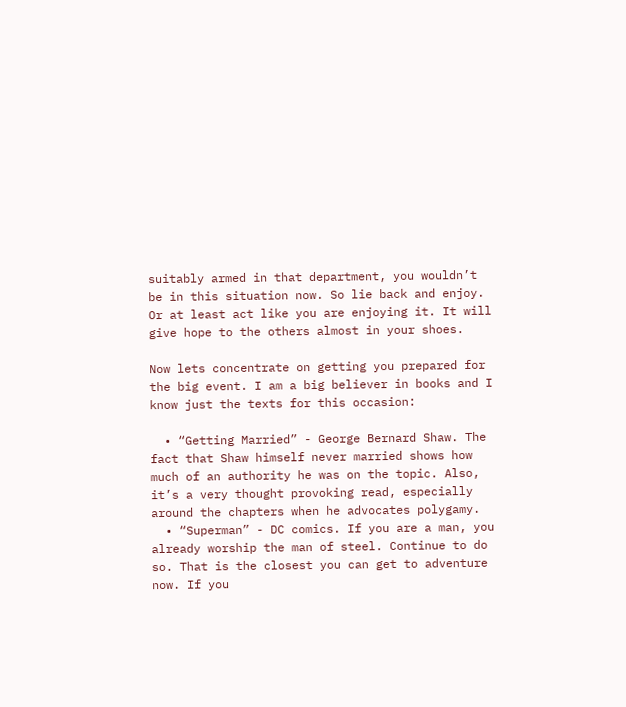suitably armed in that department, you wouldn’t be in this situation now. So lie back and enjoy. Or at least act like you are enjoying it. It will give hope to the others almost in your shoes.

Now lets concentrate on getting you prepared for the big event. I am a big believer in books and I know just the texts for this occasion:

  • “Getting Married” - George Bernard Shaw. The fact that Shaw himself never married shows how much of an authority he was on the topic. Also, it’s a very thought provoking read, especially around the chapters when he advocates polygamy.
  • “Superman” - DC comics. If you are a man, you already worship the man of steel. Continue to do so. That is the closest you can get to adventure now. If you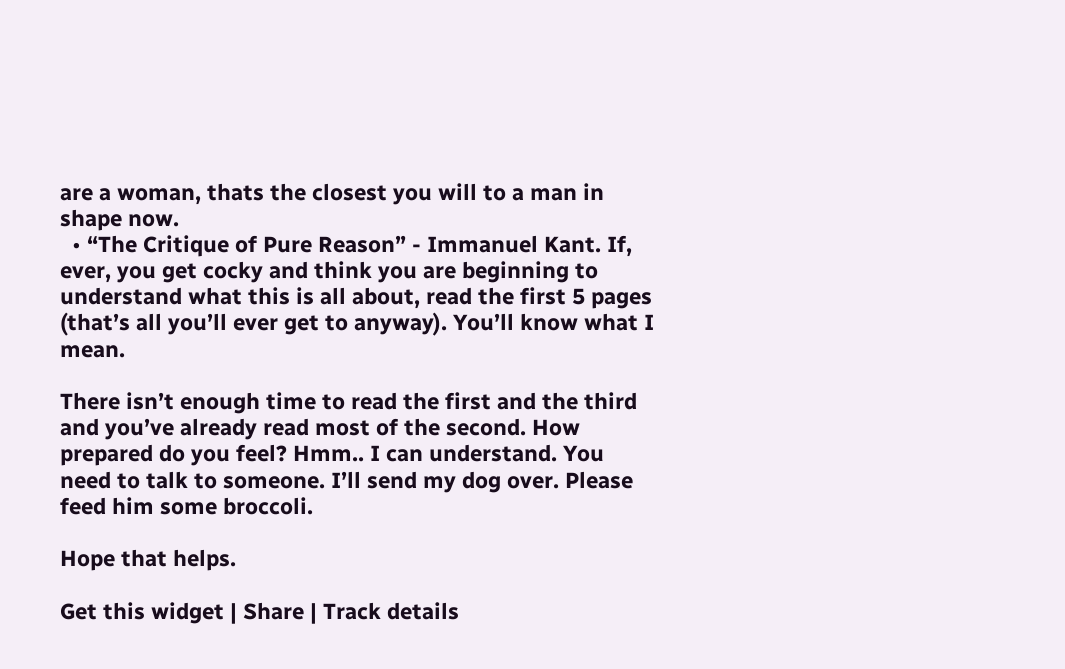are a woman, thats the closest you will to a man in shape now.
  • “The Critique of Pure Reason” - Immanuel Kant. If, ever, you get cocky and think you are beginning to understand what this is all about, read the first 5 pages (that’s all you’ll ever get to anyway). You’ll know what I mean.

There isn’t enough time to read the first and the third and you’ve already read most of the second. How prepared do you feel? Hmm.. I can understand. You need to talk to someone. I’ll send my dog over. Please feed him some broccoli.

Hope that helps.

Get this widget | Share | Track details